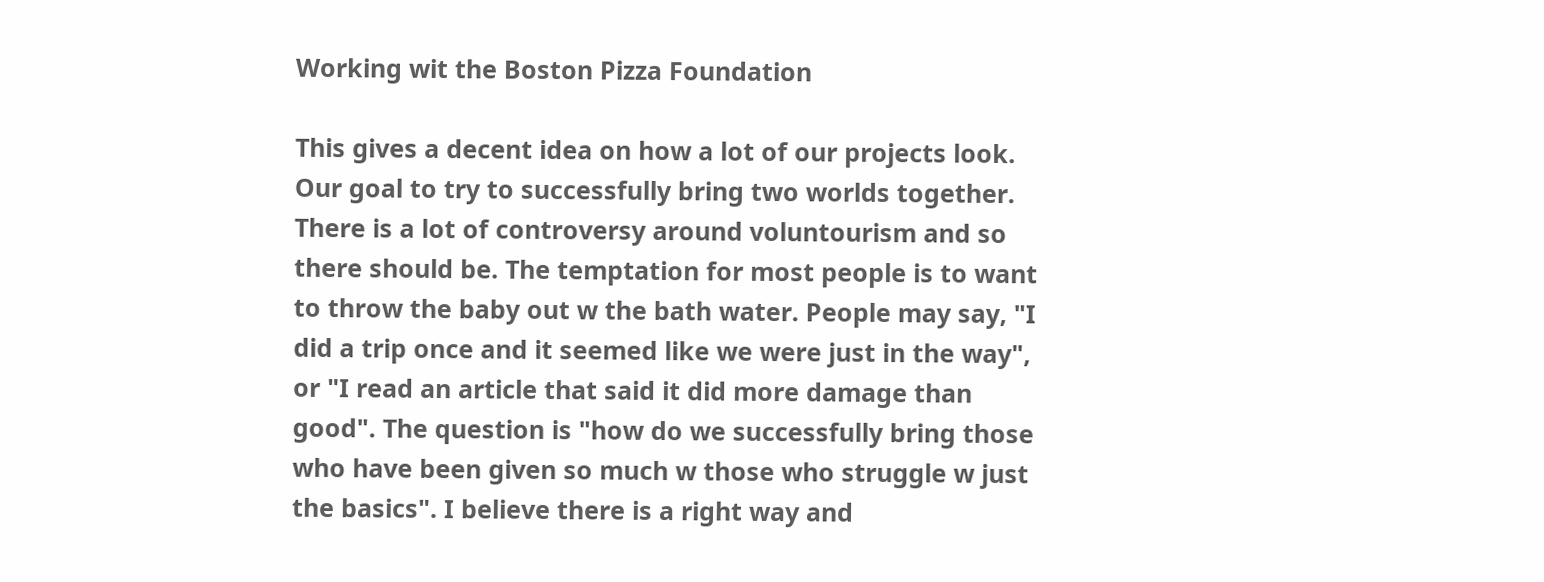Working wit the Boston Pizza Foundation

This gives a decent idea on how a lot of our projects look. Our goal to try to successfully bring two worlds together. There is a lot of controversy around voluntourism and so there should be. The temptation for most people is to want to throw the baby out w the bath water. People may say, "I did a trip once and it seemed like we were just in the way", or "I read an article that said it did more damage than good". The question is "how do we successfully bring those who have been given so much w those who struggle w just the basics". I believe there is a right way and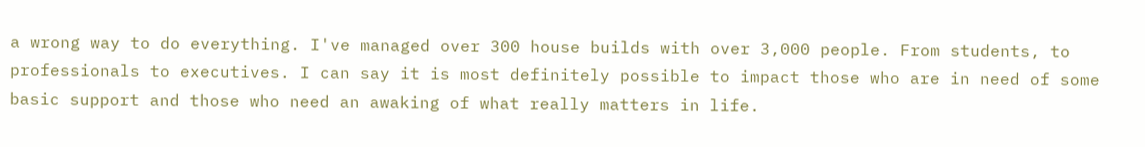a wrong way to do everything. I've managed over 300 house builds with over 3,000 people. From students, to professionals to executives. I can say it is most definitely possible to impact those who are in need of some basic support and those who need an awaking of what really matters in life.